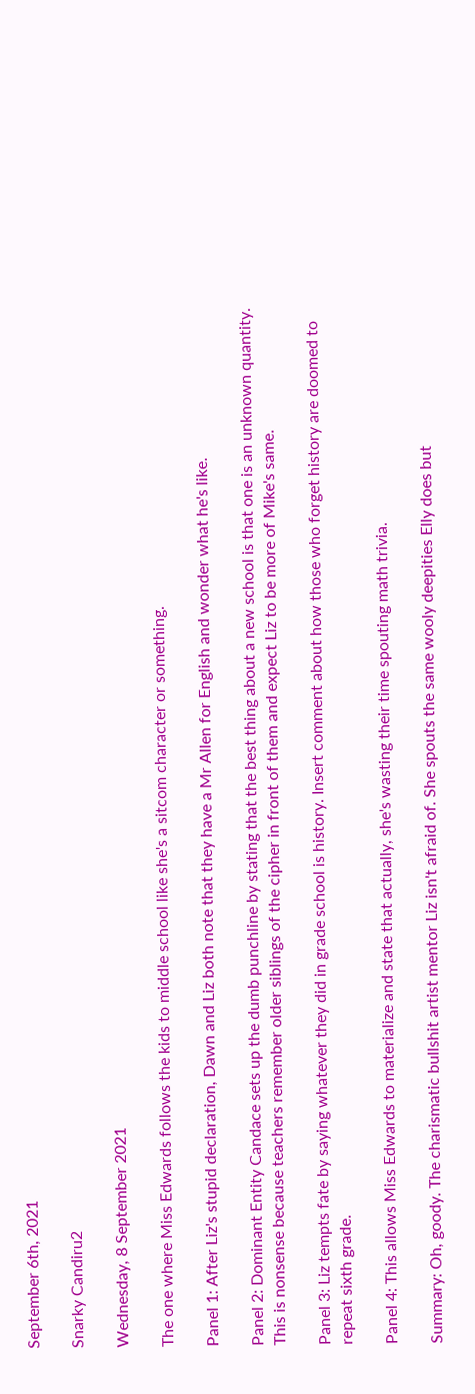September 6th, 2021

Snarky Candiru2

Wednesday, 8 September 2021

The one where Miss Edwards follows the kids to middle school like she's a sitcom character or something.

Panel 1: After Liz's stupid declaration, Dawn and Liz both note that they have a Mr Allen for English and wonder what he's like.

Panel 2: Dominant Entity Candace sets up the dumb punchline by stating that the best thing about a new school is that one is an unknown quantity. This is nonsense because teachers remember older siblings of the cipher in front of them and expect Liz to be more of Mike's same.

Panel 3: Liz tempts fate by saying whatever they did in grade school is history. Insert comment about how those who forget history are doomed to repeat sixth grade.

Panel 4: This allows Miss Edwards to materialize and state that actually, she's wasting their time spouting math trivia.

Summary: Oh, goody. The charismatic bullshit artist mentor Liz isn't afraid of. She spouts the same wooly deepities Elly does but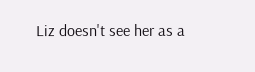Liz doesn't see her as a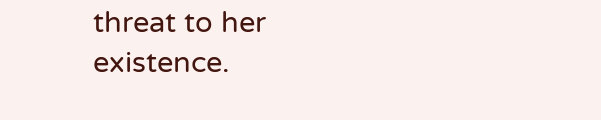threat to her existence.